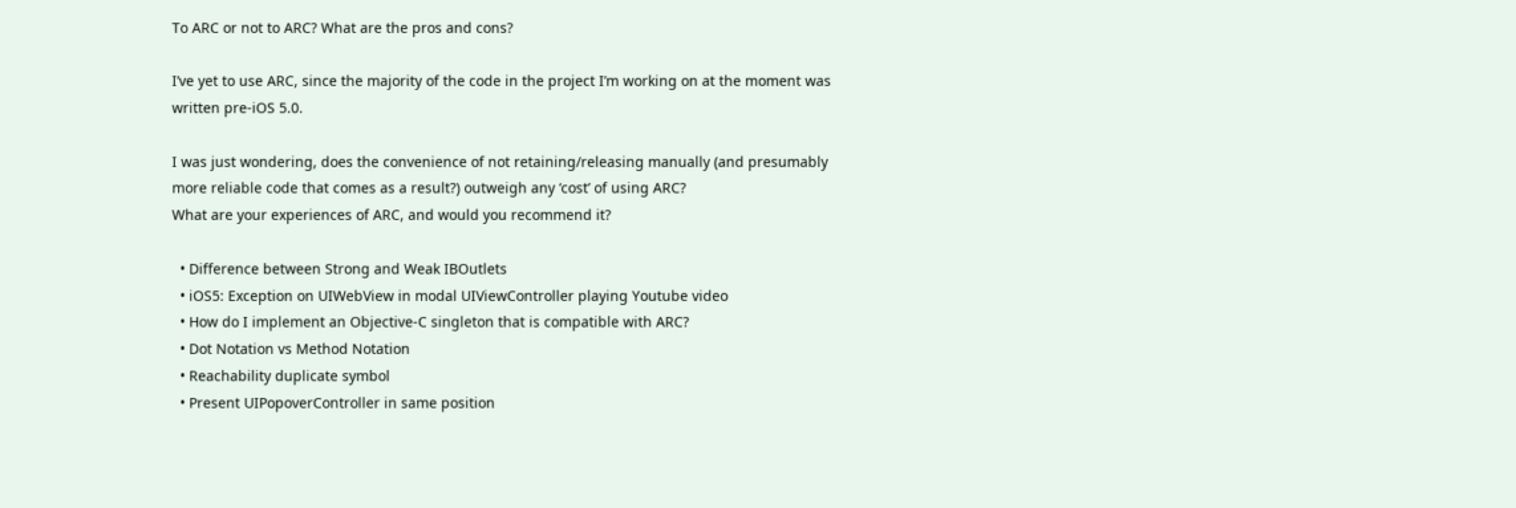To ARC or not to ARC? What are the pros and cons?

I’ve yet to use ARC, since the majority of the code in the project I’m working on at the moment was written pre-iOS 5.0.

I was just wondering, does the convenience of not retaining/releasing manually (and presumably more reliable code that comes as a result?) outweigh any ‘cost’ of using ARC?
What are your experiences of ARC, and would you recommend it?

  • Difference between Strong and Weak IBOutlets
  • iOS5: Exception on UIWebView in modal UIViewController playing Youtube video
  • How do I implement an Objective-C singleton that is compatible with ARC?
  • Dot Notation vs Method Notation
  • Reachability duplicate symbol
  • Present UIPopoverController in same position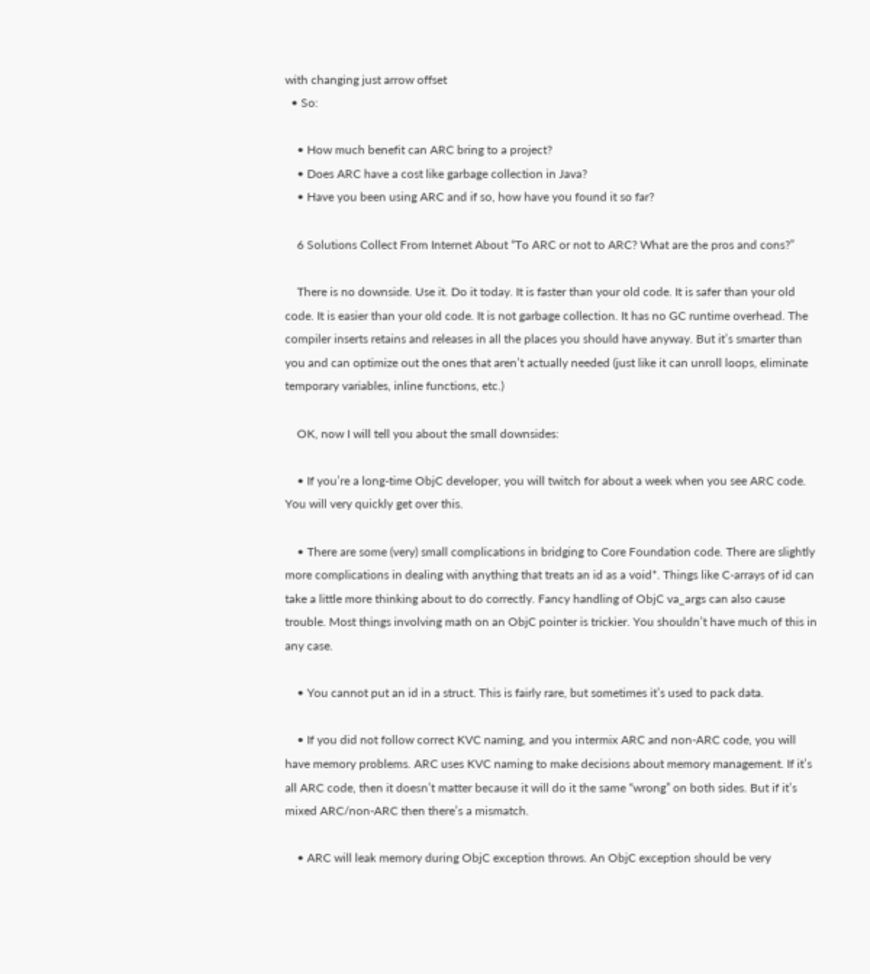with changing just arrow offset
  • So:

    • How much benefit can ARC bring to a project?
    • Does ARC have a cost like garbage collection in Java?
    • Have you been using ARC and if so, how have you found it so far?

    6 Solutions Collect From Internet About “To ARC or not to ARC? What are the pros and cons?”

    There is no downside. Use it. Do it today. It is faster than your old code. It is safer than your old code. It is easier than your old code. It is not garbage collection. It has no GC runtime overhead. The compiler inserts retains and releases in all the places you should have anyway. But it’s smarter than you and can optimize out the ones that aren’t actually needed (just like it can unroll loops, eliminate temporary variables, inline functions, etc.)

    OK, now I will tell you about the small downsides:

    • If you’re a long-time ObjC developer, you will twitch for about a week when you see ARC code. You will very quickly get over this.

    • There are some (very) small complications in bridging to Core Foundation code. There are slightly more complications in dealing with anything that treats an id as a void*. Things like C-arrays of id can take a little more thinking about to do correctly. Fancy handling of ObjC va_args can also cause trouble. Most things involving math on an ObjC pointer is trickier. You shouldn’t have much of this in any case.

    • You cannot put an id in a struct. This is fairly rare, but sometimes it’s used to pack data.

    • If you did not follow correct KVC naming, and you intermix ARC and non-ARC code, you will have memory problems. ARC uses KVC naming to make decisions about memory management. If it’s all ARC code, then it doesn’t matter because it will do it the same “wrong” on both sides. But if it’s mixed ARC/non-ARC then there’s a mismatch.

    • ARC will leak memory during ObjC exception throws. An ObjC exception should be very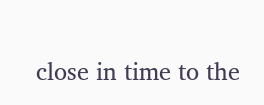close in time to the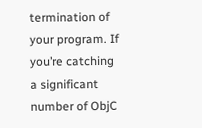termination of your program. If you’re catching a significant number of ObjC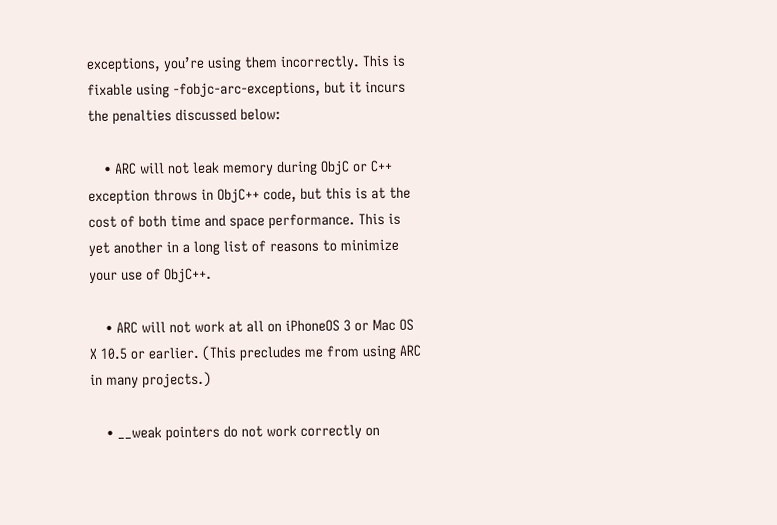exceptions, you’re using them incorrectly. This is fixable using -fobjc-arc-exceptions, but it incurs the penalties discussed below:

    • ARC will not leak memory during ObjC or C++ exception throws in ObjC++ code, but this is at the cost of both time and space performance. This is yet another in a long list of reasons to minimize your use of ObjC++.

    • ARC will not work at all on iPhoneOS 3 or Mac OS X 10.5 or earlier. (This precludes me from using ARC in many projects.)

    • __weak pointers do not work correctly on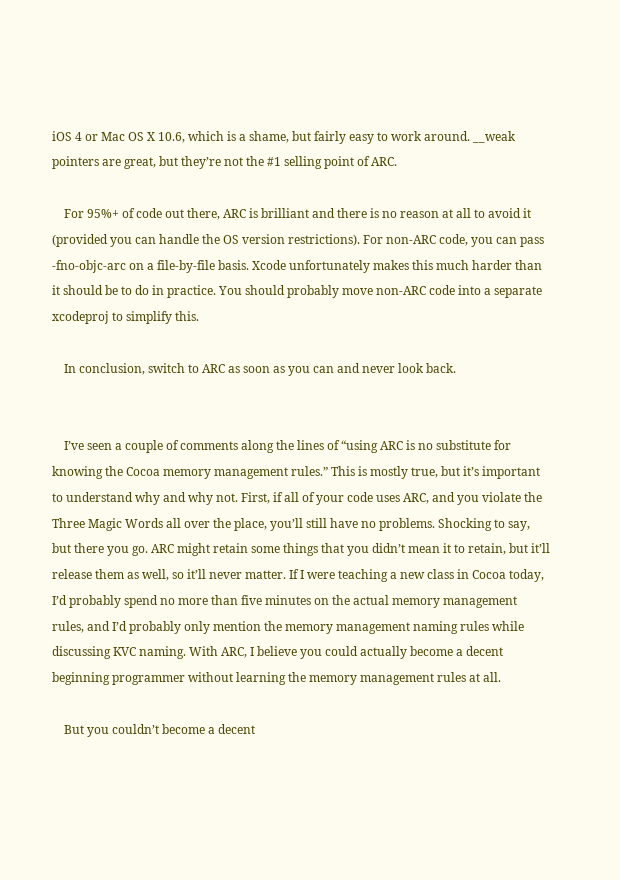iOS 4 or Mac OS X 10.6, which is a shame, but fairly easy to work around. __weak pointers are great, but they’re not the #1 selling point of ARC.

    For 95%+ of code out there, ARC is brilliant and there is no reason at all to avoid it (provided you can handle the OS version restrictions). For non-ARC code, you can pass -fno-objc-arc on a file-by-file basis. Xcode unfortunately makes this much harder than it should be to do in practice. You should probably move non-ARC code into a separate xcodeproj to simplify this.

    In conclusion, switch to ARC as soon as you can and never look back.


    I’ve seen a couple of comments along the lines of “using ARC is no substitute for knowing the Cocoa memory management rules.” This is mostly true, but it’s important to understand why and why not. First, if all of your code uses ARC, and you violate the Three Magic Words all over the place, you’ll still have no problems. Shocking to say, but there you go. ARC might retain some things that you didn’t mean it to retain, but it’ll release them as well, so it’ll never matter. If I were teaching a new class in Cocoa today, I’d probably spend no more than five minutes on the actual memory management rules, and I’d probably only mention the memory management naming rules while discussing KVC naming. With ARC, I believe you could actually become a decent beginning programmer without learning the memory management rules at all.

    But you couldn’t become a decent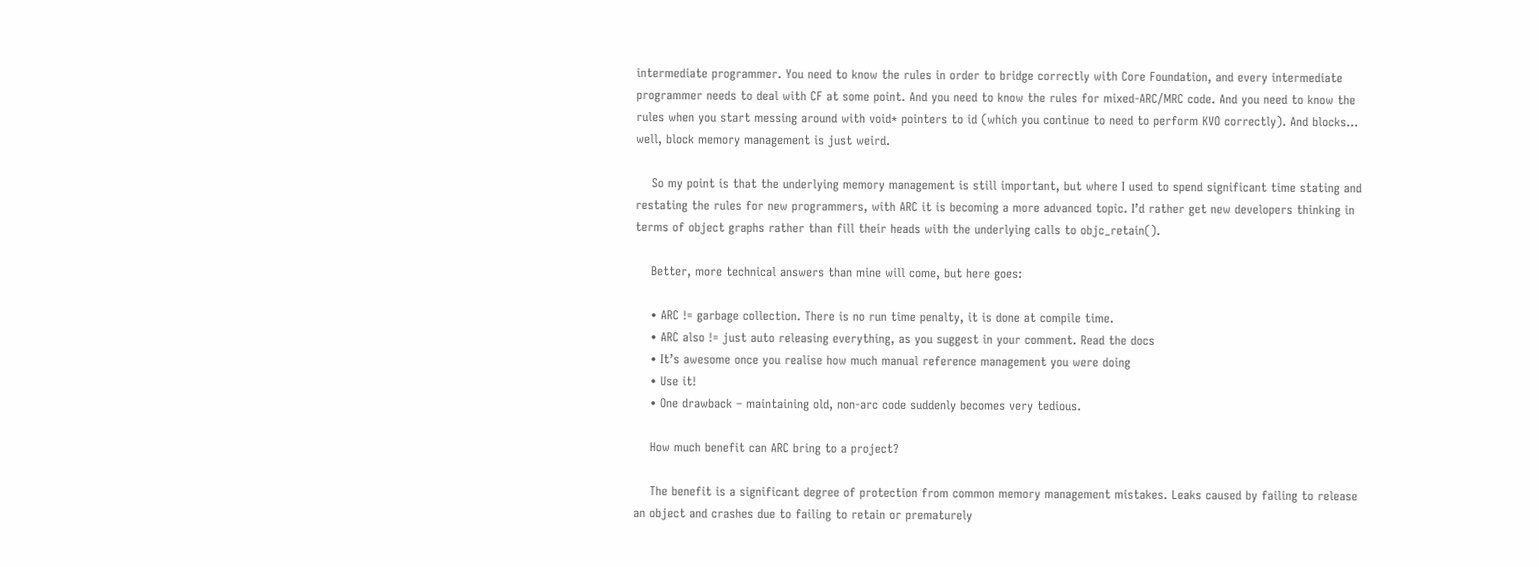intermediate programmer. You need to know the rules in order to bridge correctly with Core Foundation, and every intermediate programmer needs to deal with CF at some point. And you need to know the rules for mixed-ARC/MRC code. And you need to know the rules when you start messing around with void* pointers to id (which you continue to need to perform KVO correctly). And blocks… well, block memory management is just weird.

    So my point is that the underlying memory management is still important, but where I used to spend significant time stating and restating the rules for new programmers, with ARC it is becoming a more advanced topic. I’d rather get new developers thinking in terms of object graphs rather than fill their heads with the underlying calls to objc_retain().

    Better, more technical answers than mine will come, but here goes:

    • ARC != garbage collection. There is no run time penalty, it is done at compile time.
    • ARC also != just auto releasing everything, as you suggest in your comment. Read the docs
    • It’s awesome once you realise how much manual reference management you were doing
    • Use it!
    • One drawback – maintaining old, non-arc code suddenly becomes very tedious.

    How much benefit can ARC bring to a project?

    The benefit is a significant degree of protection from common memory management mistakes. Leaks caused by failing to release an object and crashes due to failing to retain or prematurely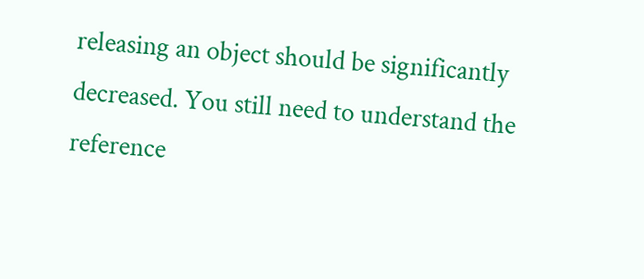releasing an object should be significantly decreased. You still need to understand the reference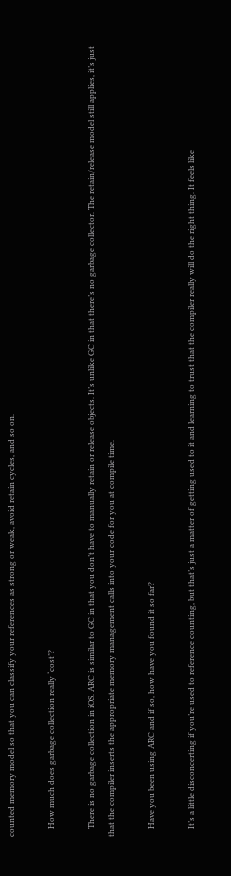counted memory model so that you can classify your references as strong or weak, avoid retain cycles, and so on.

    How much does garbage collection really ‘cost’?

    There is no garbage collection in iOS. ARC is similar to GC in that you don’t have to manually retain or release objects. It’s unlike GC in that there’s no garbage collector. The retain/release model still applies, it’s just that the compiler inserts the appropriate memory management calls into your code for you at compile time.

    Have you been using ARC and if so, how have you found it so far?

    It’s a little disconcerting if you’re used to reference counting, but that’s just a matter of getting used to it and learning to trust that the compiler really will do the right thing. It feels like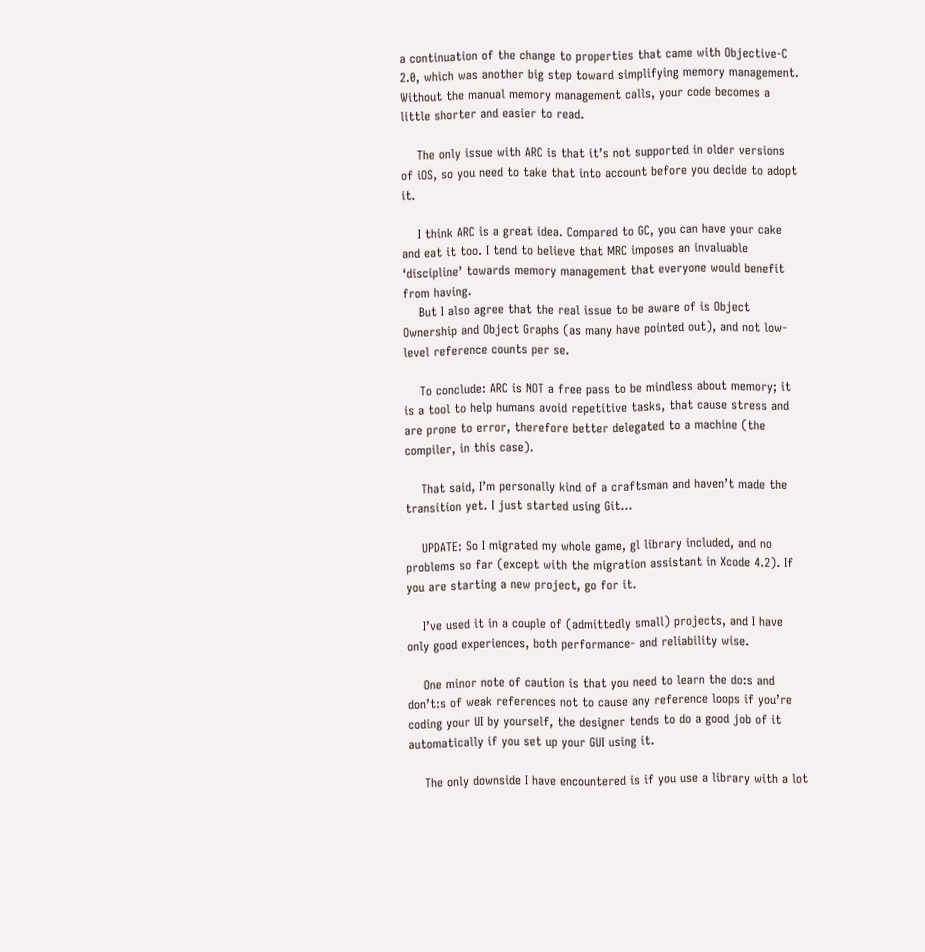a continuation of the change to properties that came with Objective-C 2.0, which was another big step toward simplifying memory management. Without the manual memory management calls, your code becomes a little shorter and easier to read.

    The only issue with ARC is that it’s not supported in older versions of iOS, so you need to take that into account before you decide to adopt it.

    I think ARC is a great idea. Compared to GC, you can have your cake and eat it too. I tend to believe that MRC imposes an invaluable ‘discipline’ towards memory management that everyone would benefit from having.
    But I also agree that the real issue to be aware of is Object Ownership and Object Graphs (as many have pointed out), and not low-level reference counts per se.

    To conclude: ARC is NOT a free pass to be mindless about memory; it is a tool to help humans avoid repetitive tasks, that cause stress and are prone to error, therefore better delegated to a machine (the compiler, in this case).

    That said, I’m personally kind of a craftsman and haven’t made the transition yet. I just started using Git…

    UPDATE: So I migrated my whole game, gl library included, and no problems so far (except with the migration assistant in Xcode 4.2). If you are starting a new project, go for it.

    I’ve used it in a couple of (admittedly small) projects, and I have only good experiences, both performance- and reliability wise.

    One minor note of caution is that you need to learn the do:s and don’t:s of weak references not to cause any reference loops if you’re coding your UI by yourself, the designer tends to do a good job of it automatically if you set up your GUI using it.

    The only downside I have encountered is if you use a library with a lot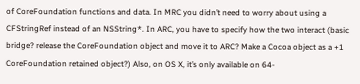of CoreFoundation functions and data. In MRC you didn’t need to worry about using a CFStringRef instead of an NSString*. In ARC, you have to specify how the two interact (basic bridge? release the CoreFoundation object and move it to ARC? Make a Cocoa object as a +1 CoreFoundation retained object?) Also, on OS X, it’s only available on 64-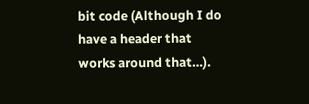bit code (Although I do have a header that works around that…).